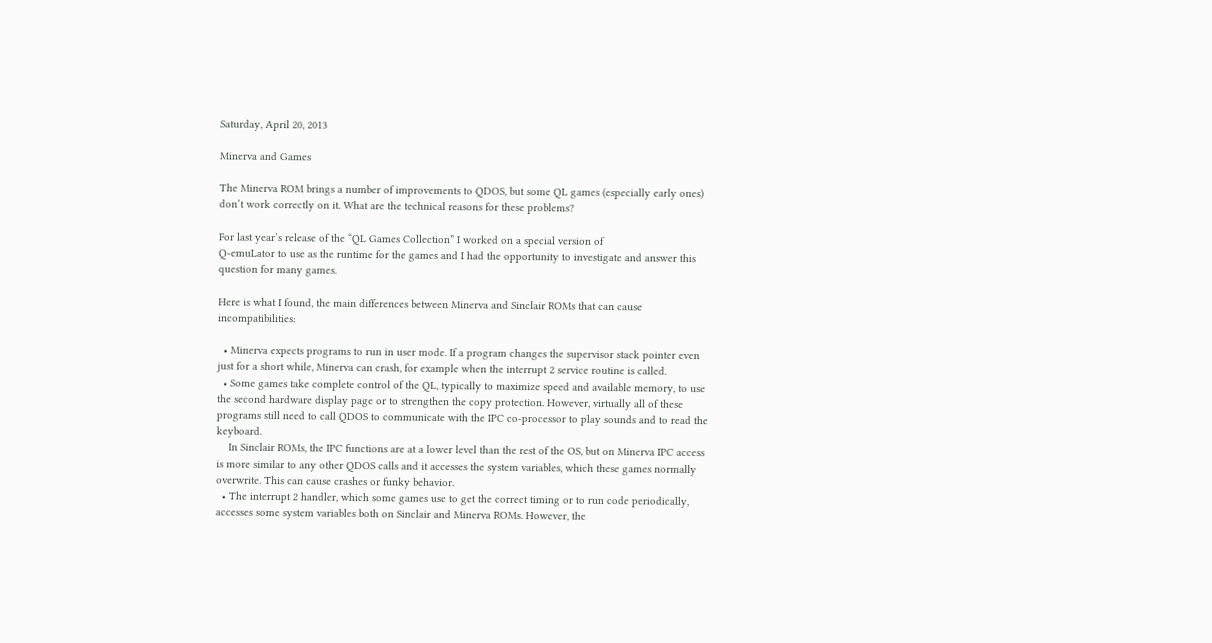Saturday, April 20, 2013

Minerva and Games

The Minerva ROM brings a number of improvements to QDOS, but some QL games (especially early ones) don’t work correctly on it. What are the technical reasons for these problems?

For last year’s release of the “QL Games Collection” I worked on a special version of
Q-emuLator to use as the runtime for the games and I had the opportunity to investigate and answer this question for many games.

Here is what I found, the main differences between Minerva and Sinclair ROMs that can cause incompatibilities:

  • Minerva expects programs to run in user mode. If a program changes the supervisor stack pointer even just for a short while, Minerva can crash, for example when the interrupt 2 service routine is called.
  • Some games take complete control of the QL, typically to maximize speed and available memory, to use the second hardware display page or to strengthen the copy protection. However, virtually all of these programs still need to call QDOS to communicate with the IPC co-processor to play sounds and to read the keyboard.
    In Sinclair ROMs, the IPC functions are at a lower level than the rest of the OS, but on Minerva IPC access is more similar to any other QDOS calls and it accesses the system variables, which these games normally overwrite. This can cause crashes or funky behavior.
  • The interrupt 2 handler, which some games use to get the correct timing or to run code periodically, accesses some system variables both on Sinclair and Minerva ROMs. However, the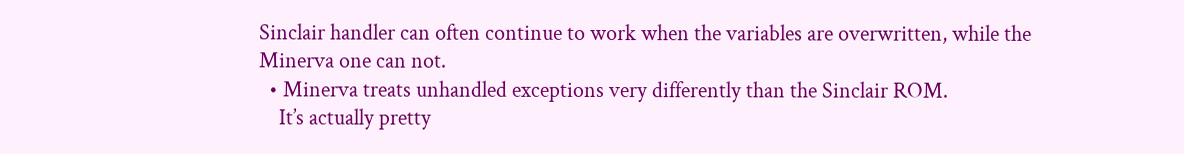Sinclair handler can often continue to work when the variables are overwritten, while the Minerva one can not.
  • Minerva treats unhandled exceptions very differently than the Sinclair ROM.
    It’s actually pretty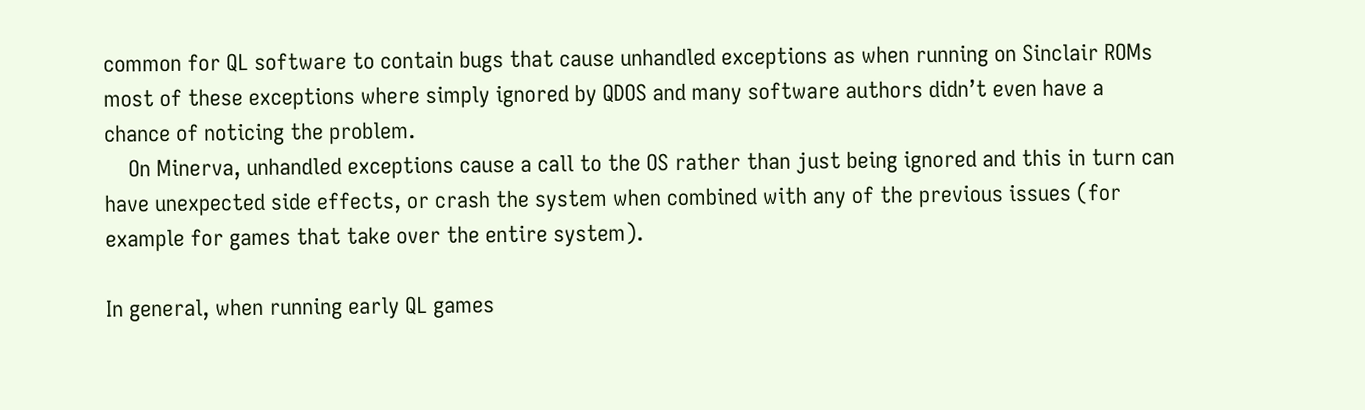common for QL software to contain bugs that cause unhandled exceptions as when running on Sinclair ROMs most of these exceptions where simply ignored by QDOS and many software authors didn’t even have a chance of noticing the problem.
    On Minerva, unhandled exceptions cause a call to the OS rather than just being ignored and this in turn can have unexpected side effects, or crash the system when combined with any of the previous issues (for example for games that take over the entire system).

In general, when running early QL games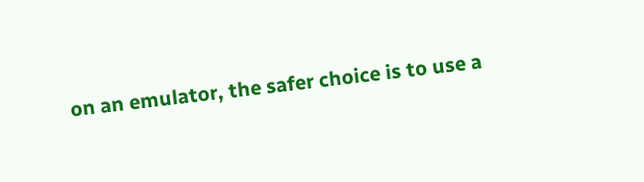on an emulator, the safer choice is to use a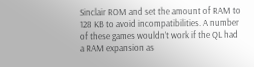Sinclair ROM and set the amount of RAM to 128 KB to avoid incompatibilities. A number of these games wouldn’t work if the QL had a RAM expansion as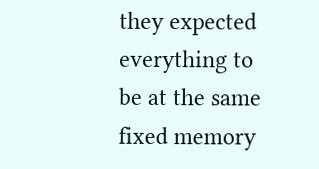they expected everything to be at the same fixed memory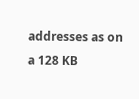addresses as on a 128 KB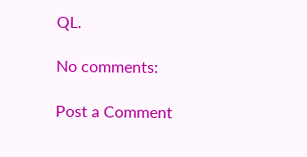QL.

No comments:

Post a Comment